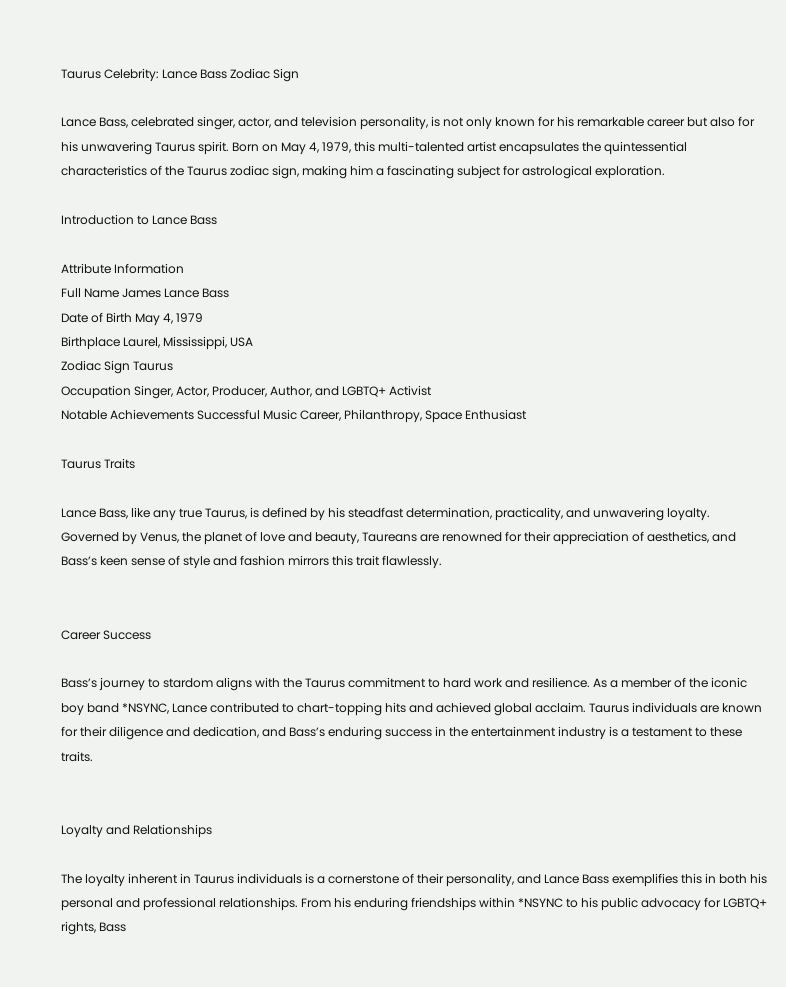Taurus Celebrity: Lance Bass Zodiac Sign

Lance Bass, celebrated singer, actor, and television personality, is not only known for his remarkable career but also for his unwavering Taurus spirit. Born on May 4, 1979, this multi-talented artist encapsulates the quintessential characteristics of the Taurus zodiac sign, making him a fascinating subject for astrological exploration.

Introduction to Lance Bass

Attribute Information
Full Name James Lance Bass
Date of Birth May 4, 1979
Birthplace Laurel, Mississippi, USA
Zodiac Sign Taurus
Occupation Singer, Actor, Producer, Author, and LGBTQ+ Activist
Notable Achievements Successful Music Career, Philanthropy, Space Enthusiast

Taurus Traits

Lance Bass, like any true Taurus, is defined by his steadfast determination, practicality, and unwavering loyalty. Governed by Venus, the planet of love and beauty, Taureans are renowned for their appreciation of aesthetics, and Bass’s keen sense of style and fashion mirrors this trait flawlessly.


Career Success

Bass’s journey to stardom aligns with the Taurus commitment to hard work and resilience. As a member of the iconic boy band *NSYNC, Lance contributed to chart-topping hits and achieved global acclaim. Taurus individuals are known for their diligence and dedication, and Bass’s enduring success in the entertainment industry is a testament to these traits.


Loyalty and Relationships

The loyalty inherent in Taurus individuals is a cornerstone of their personality, and Lance Bass exemplifies this in both his personal and professional relationships. From his enduring friendships within *NSYNC to his public advocacy for LGBTQ+ rights, Bass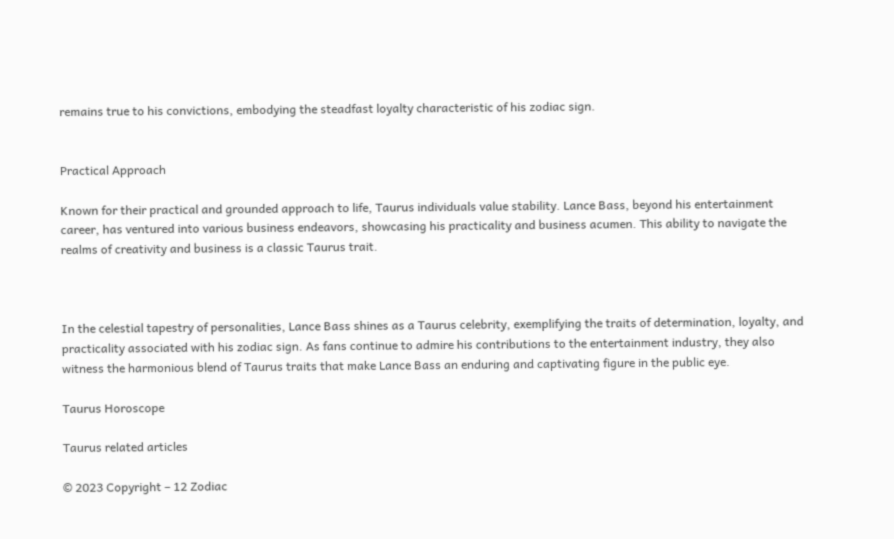remains true to his convictions, embodying the steadfast loyalty characteristic of his zodiac sign.


Practical Approach

Known for their practical and grounded approach to life, Taurus individuals value stability. Lance Bass, beyond his entertainment career, has ventured into various business endeavors, showcasing his practicality and business acumen. This ability to navigate the realms of creativity and business is a classic Taurus trait.



In the celestial tapestry of personalities, Lance Bass shines as a Taurus celebrity, exemplifying the traits of determination, loyalty, and practicality associated with his zodiac sign. As fans continue to admire his contributions to the entertainment industry, they also witness the harmonious blend of Taurus traits that make Lance Bass an enduring and captivating figure in the public eye.

Taurus Horoscope

Taurus related articles

© 2023 Copyright – 12 Zodiac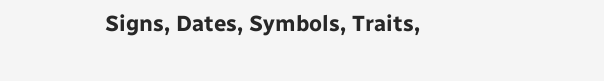Signs, Dates, Symbols, Traits,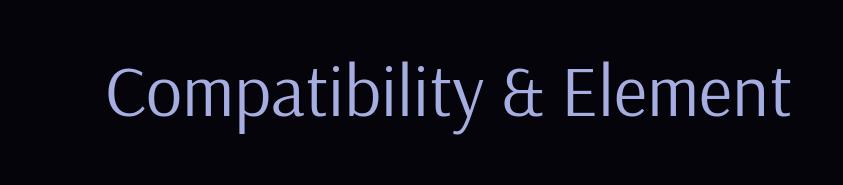Compatibility & Element